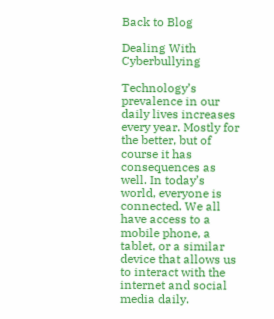Back to Blog

Dealing With Cyberbullying

Technology’s prevalence in our daily lives increases every year. Mostly for the better, but of course it has consequences as well. In today’s world, everyone is connected. We all have access to a mobile phone, a tablet, or a similar device that allows us to interact with the internet and social media daily.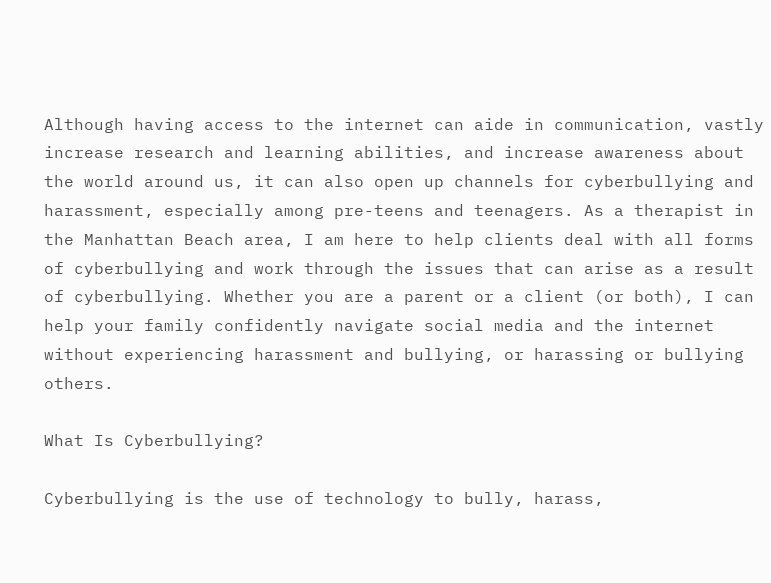Although having access to the internet can aide in communication, vastly increase research and learning abilities, and increase awareness about the world around us, it can also open up channels for cyberbullying and harassment, especially among pre-teens and teenagers. As a therapist in the Manhattan Beach area, I am here to help clients deal with all forms of cyberbullying and work through the issues that can arise as a result of cyberbullying. Whether you are a parent or a client (or both), I can help your family confidently navigate social media and the internet without experiencing harassment and bullying, or harassing or bullying others.

What Is Cyberbullying?

Cyberbullying is the use of technology to bully, harass,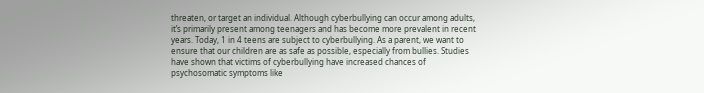threaten, or target an individual. Although cyberbullying can occur among adults, it’s primarily present among teenagers and has become more prevalent in recent years. Today, 1 in 4 teens are subject to cyberbullying. As a parent, we want to ensure that our children are as safe as possible, especially from bullies. Studies have shown that victims of cyberbullying have increased chances of psychosomatic symptoms like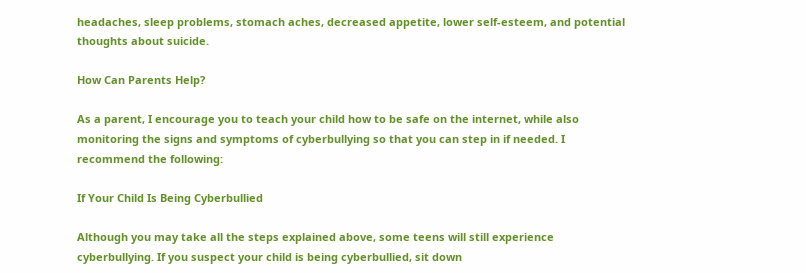headaches, sleep problems, stomach aches, decreased appetite, lower self-esteem, and potential thoughts about suicide.

How Can Parents Help?

As a parent, I encourage you to teach your child how to be safe on the internet, while also monitoring the signs and symptoms of cyberbullying so that you can step in if needed. I recommend the following:

If Your Child Is Being Cyberbullied

Although you may take all the steps explained above, some teens will still experience cyberbullying. If you suspect your child is being cyberbullied, sit down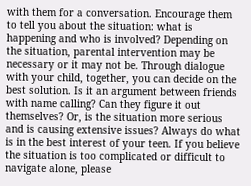with them for a conversation. Encourage them to tell you about the situation: what is happening and who is involved? Depending on the situation, parental intervention may be necessary or it may not be. Through dialogue with your child, together, you can decide on the best solution. Is it an argument between friends with name calling? Can they figure it out themselves? Or, is the situation more serious and is causing extensive issues? Always do what is in the best interest of your teen. If you believe the situation is too complicated or difficult to navigate alone, please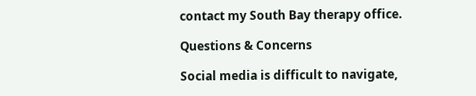contact my South Bay therapy office.

Questions & Concerns

Social media is difficult to navigate,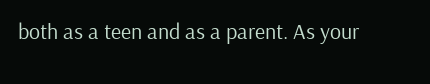both as a teen and as a parent. As your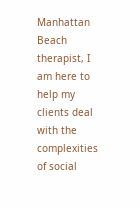Manhattan Beach therapist, I am here to help my clients deal with the complexities of social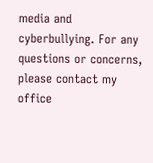media and cyberbullying. For any questions or concerns, please contact my office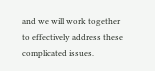and we will work together to effectively address these complicated issues.